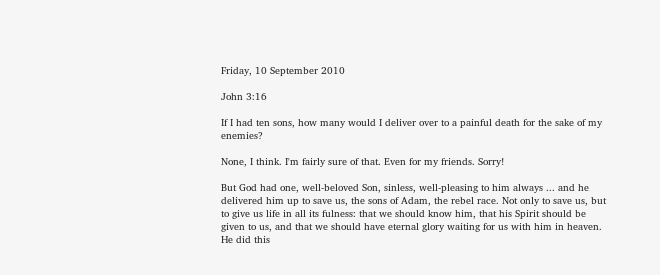Friday, 10 September 2010

John 3:16

If I had ten sons, how many would I deliver over to a painful death for the sake of my enemies?

None, I think. I'm fairly sure of that. Even for my friends. Sorry!

But God had one, well-beloved Son, sinless, well-pleasing to him always ... and he delivered him up to save us, the sons of Adam, the rebel race. Not only to save us, but to give us life in all its fulness: that we should know him, that his Spirit should be given to us, and that we should have eternal glory waiting for us with him in heaven. He did this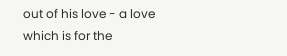out of his love - a love which is for the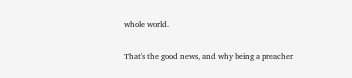whole world.

That's the good news, and why being a preacher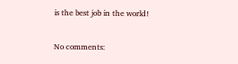is the best job in the world!

No comments: